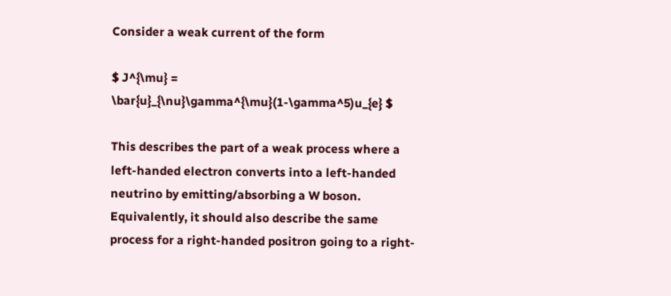Consider a weak current of the form

$ J^{\mu} = \bar{u}_{\nu}\gamma^{\mu}(1-\gamma^5)u_{e} $

This describes the part of a weak process where a left-handed electron converts into a left-handed neutrino by emitting/absorbing a W boson. Equivalently, it should also describe the same process for a right-handed positron going to a right-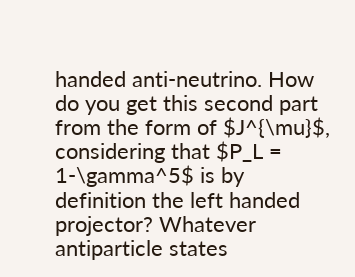handed anti-neutrino. How do you get this second part from the form of $J^{\mu}$, considering that $P_L = 1-\gamma^5$ is by definition the left handed projector? Whatever antiparticle states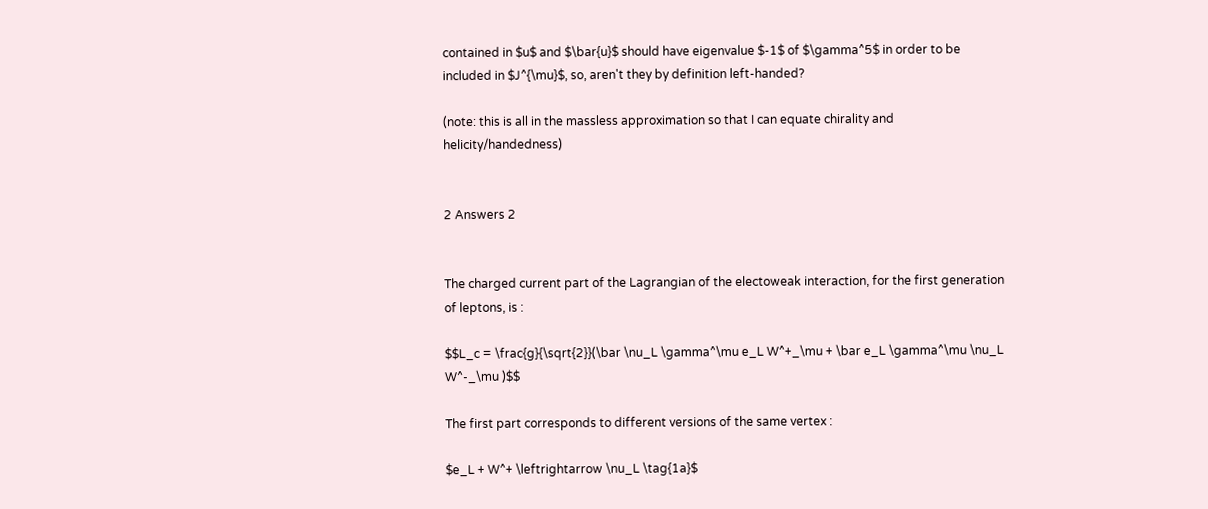contained in $u$ and $\bar{u}$ should have eigenvalue $-1$ of $\gamma^5$ in order to be included in $J^{\mu}$, so, aren't they by definition left-handed?

(note: this is all in the massless approximation so that I can equate chirality and helicity/handedness)


2 Answers 2


The charged current part of the Lagrangian of the electoweak interaction, for the first generation of leptons, is :

$$L_c = \frac{g}{\sqrt{2}}(\bar \nu_L \gamma^\mu e_L W^+_\mu + \bar e_L \gamma^\mu \nu_L W^-_\mu )$$

The first part corresponds to different versions of the same vertex :

$e_L + W^+ \leftrightarrow \nu_L \tag{1a}$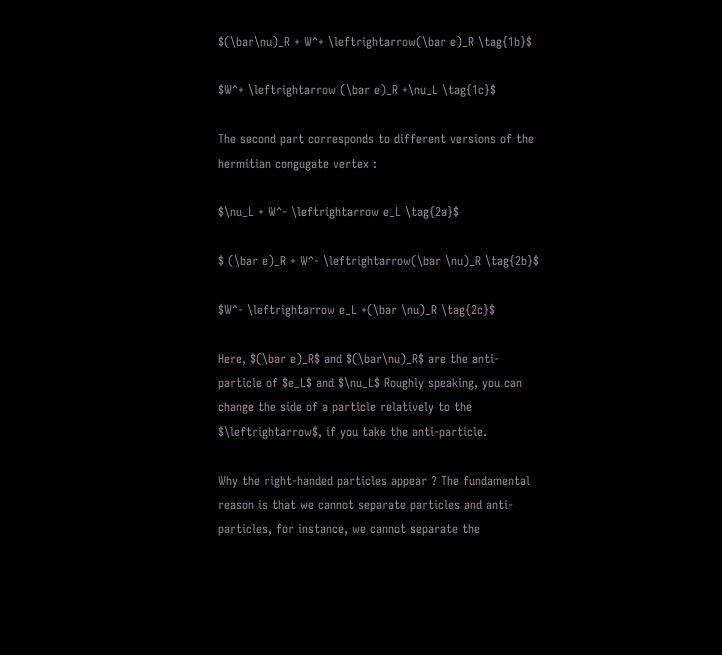$(\bar\nu)_R + W^+ \leftrightarrow(\bar e)_R \tag{1b}$

$W^+ \leftrightarrow (\bar e)_R +\nu_L \tag{1c}$

The second part corresponds to different versions of the hermitian congugate vertex :

$\nu_L + W^- \leftrightarrow e_L \tag{2a}$

$ (\bar e)_R + W^- \leftrightarrow(\bar \nu)_R \tag{2b}$

$W^- \leftrightarrow e_L +(\bar \nu)_R \tag{2c}$

Here, $(\bar e)_R$ and $(\bar\nu)_R$ are the anti-particle of $e_L$ and $\nu_L$ Roughly speaking, you can change the side of a particle relatively to the $\leftrightarrow$, if you take the anti-particle.

Why the right-handed particles appear ? The fundamental reason is that we cannot separate particles and anti-particles, for instance, we cannot separate the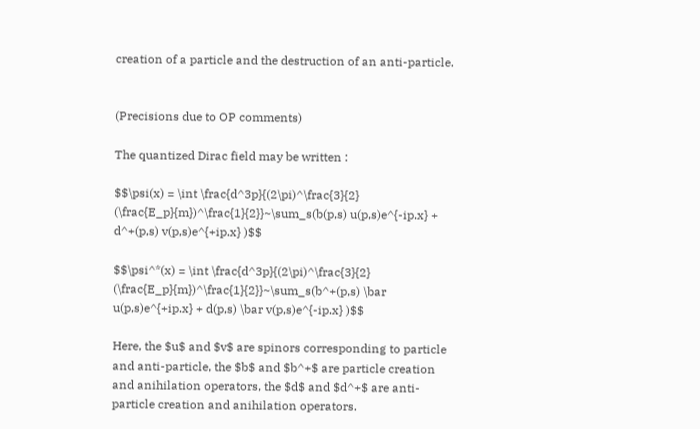creation of a particle and the destruction of an anti-particle.


(Precisions due to OP comments)

The quantized Dirac field may be written :

$$\psi(x) = \int \frac{d^3p}{(2\pi)^\frac{3}{2} (\frac{E_p}{m})^\frac{1}{2}}~\sum_s(b(p,s) u(p,s)e^{-ip.x} + d^+(p,s) v(p,s)e^{+ip.x} )$$

$$\psi^*(x) = \int \frac{d^3p}{(2\pi)^\frac{3}{2} (\frac{E_p}{m})^\frac{1}{2}}~\sum_s(b^+(p,s) \bar u(p,s)e^{+ip.x} + d(p,s) \bar v(p,s)e^{-ip.x} )$$

Here, the $u$ and $v$ are spinors corresponding to particle and anti-particle, the $b$ and $b^+$ are particle creation and anihilation operators, the $d$ and $d^+$ are anti-particle creation and anihilation operators.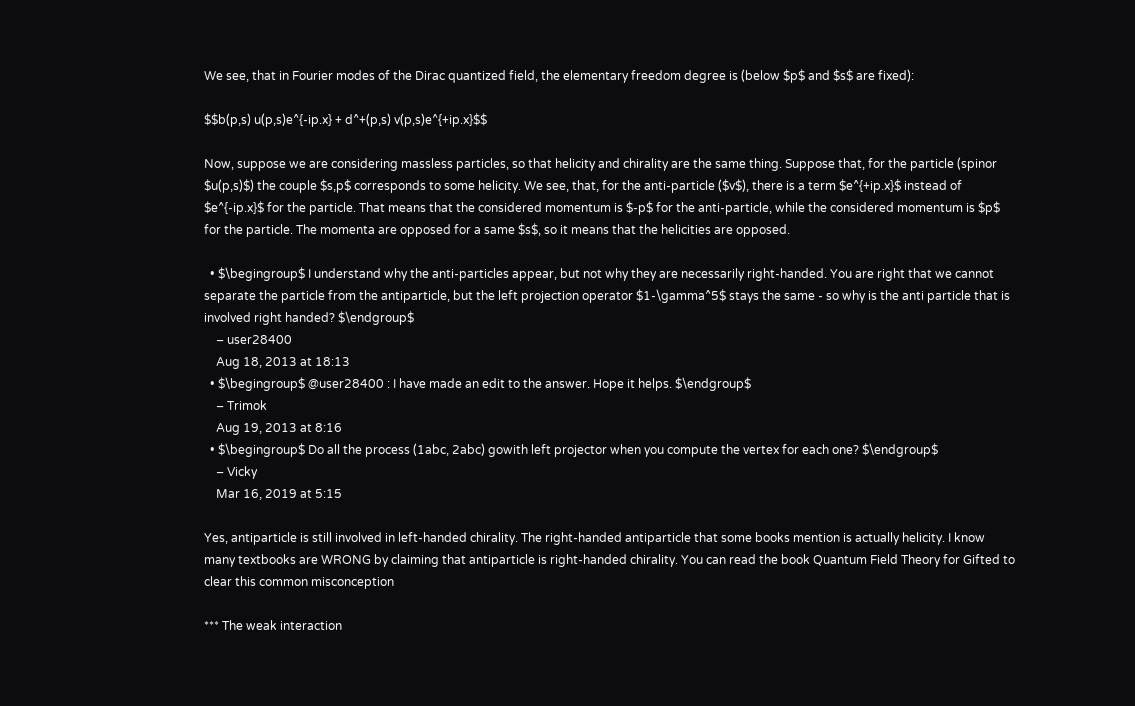We see, that in Fourier modes of the Dirac quantized field, the elementary freedom degree is (below $p$ and $s$ are fixed):

$$b(p,s) u(p,s)e^{-ip.x} + d^+(p,s) v(p,s)e^{+ip.x}$$

Now, suppose we are considering massless particles, so that helicity and chirality are the same thing. Suppose that, for the particle (spinor $u(p,s)$) the couple $s,p$ corresponds to some helicity. We see, that, for the anti-particle ($v$), there is a term $e^{+ip.x}$ instead of $e^{-ip.x}$ for the particle. That means that the considered momentum is $-p$ for the anti-particle, while the considered momentum is $p$ for the particle. The momenta are opposed for a same $s$, so it means that the helicities are opposed.

  • $\begingroup$ I understand why the anti-particles appear, but not why they are necessarily right-handed. You are right that we cannot separate the particle from the antiparticle, but the left projection operator $1-\gamma^5$ stays the same - so why is the anti particle that is involved right handed? $\endgroup$
    – user28400
    Aug 18, 2013 at 18:13
  • $\begingroup$ @user28400 : I have made an edit to the answer. Hope it helps. $\endgroup$
    – Trimok
    Aug 19, 2013 at 8:16
  • $\begingroup$ Do all the process (1abc, 2abc) gowith left projector when you compute the vertex for each one? $\endgroup$
    – Vicky
    Mar 16, 2019 at 5:15

Yes, antiparticle is still involved in left-handed chirality. The right-handed antiparticle that some books mention is actually helicity. I know many textbooks are WRONG by claiming that antiparticle is right-handed chirality. You can read the book Quantum Field Theory for Gifted to clear this common misconception

*** The weak interaction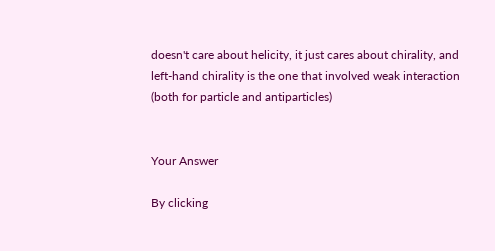doesn't care about helicity, it just cares about chirality, and left-hand chirality is the one that involved weak interaction (both for particle and antiparticles)


Your Answer

By clicking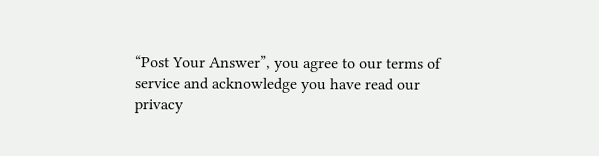“Post Your Answer”, you agree to our terms of service and acknowledge you have read our privacy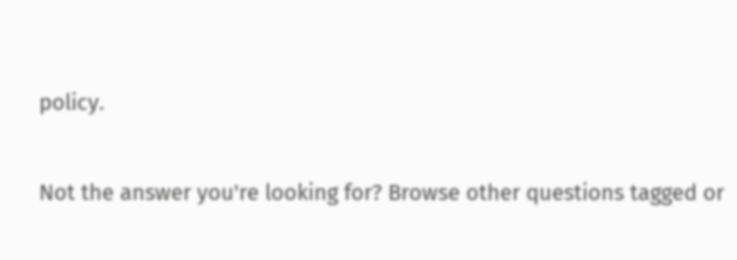policy.

Not the answer you're looking for? Browse other questions tagged or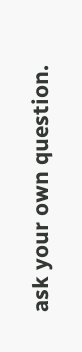ask your own question.